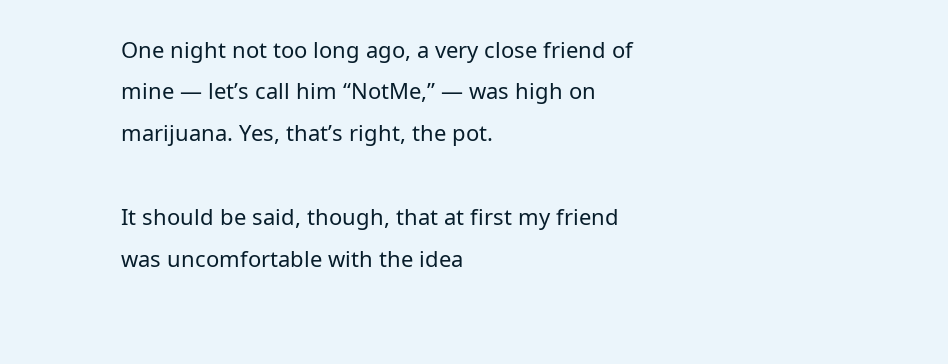One night not too long ago, a very close friend of mine — let’s call him “NotMe,” — was high on marijuana. Yes, that’s right, the pot.

It should be said, though, that at first my friend was uncomfortable with the idea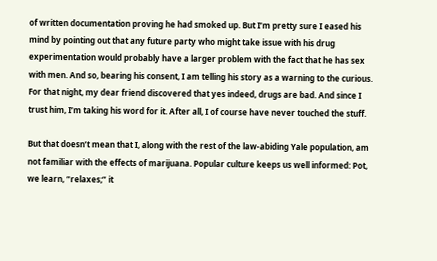of written documentation proving he had smoked up. But I’m pretty sure I eased his mind by pointing out that any future party who might take issue with his drug experimentation would probably have a larger problem with the fact that he has sex with men. And so, bearing his consent, I am telling his story as a warning to the curious. For that night, my dear friend discovered that yes indeed, drugs are bad. And since I trust him, I’m taking his word for it. After all, I of course have never touched the stuff.

But that doesn’t mean that I, along with the rest of the law-abiding Yale population, am not familiar with the effects of marijuana. Popular culture keeps us well informed: Pot, we learn, “relaxes;” it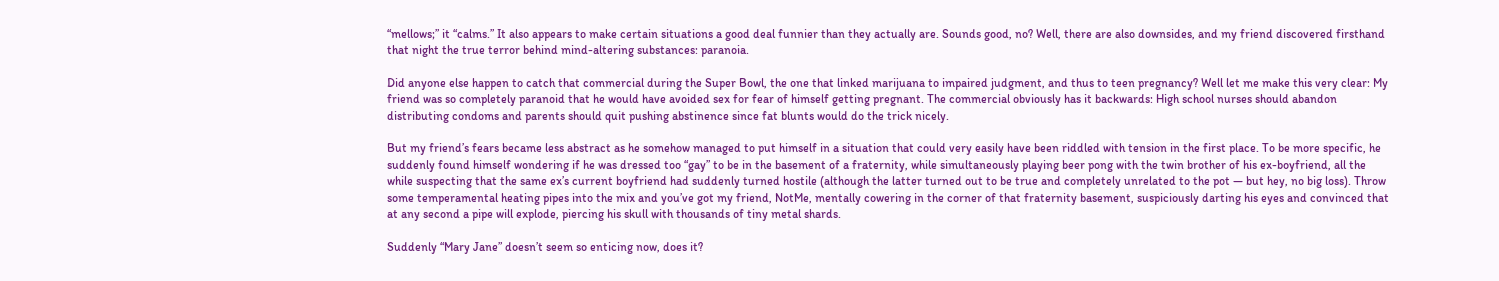“mellows;” it “calms.” It also appears to make certain situations a good deal funnier than they actually are. Sounds good, no? Well, there are also downsides, and my friend discovered firsthand that night the true terror behind mind-altering substances: paranoia.

Did anyone else happen to catch that commercial during the Super Bowl, the one that linked marijuana to impaired judgment, and thus to teen pregnancy? Well let me make this very clear: My friend was so completely paranoid that he would have avoided sex for fear of himself getting pregnant. The commercial obviously has it backwards: High school nurses should abandon distributing condoms and parents should quit pushing abstinence since fat blunts would do the trick nicely.

But my friend’s fears became less abstract as he somehow managed to put himself in a situation that could very easily have been riddled with tension in the first place. To be more specific, he suddenly found himself wondering if he was dressed too “gay” to be in the basement of a fraternity, while simultaneously playing beer pong with the twin brother of his ex-boyfriend, all the while suspecting that the same ex’s current boyfriend had suddenly turned hostile (although the latter turned out to be true and completely unrelated to the pot — but hey, no big loss). Throw some temperamental heating pipes into the mix and you’ve got my friend, NotMe, mentally cowering in the corner of that fraternity basement, suspiciously darting his eyes and convinced that at any second a pipe will explode, piercing his skull with thousands of tiny metal shards.

Suddenly “Mary Jane” doesn’t seem so enticing now, does it?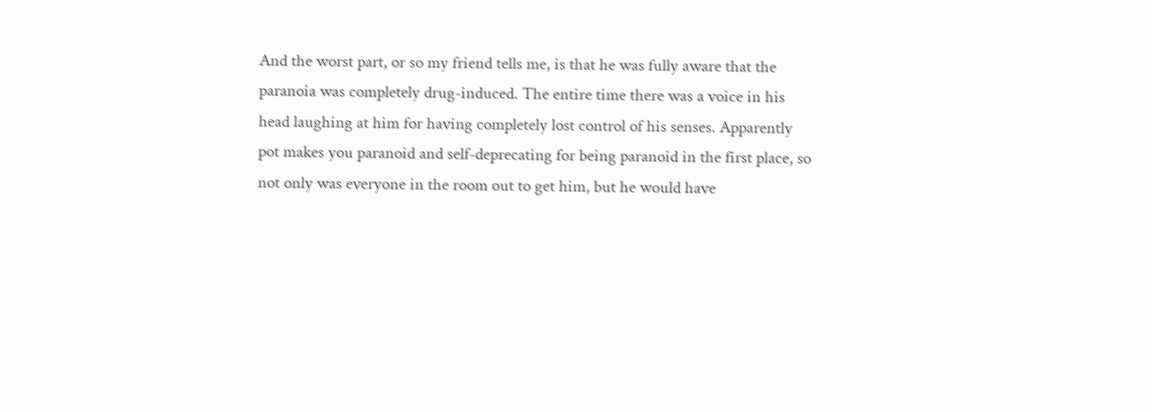And the worst part, or so my friend tells me, is that he was fully aware that the paranoia was completely drug-induced. The entire time there was a voice in his head laughing at him for having completely lost control of his senses. Apparently pot makes you paranoid and self-deprecating for being paranoid in the first place, so not only was everyone in the room out to get him, but he would have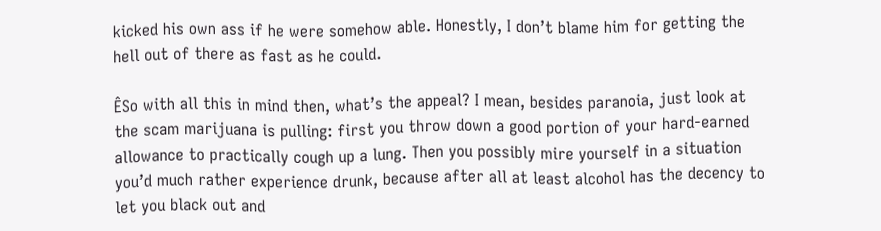kicked his own ass if he were somehow able. Honestly, I don’t blame him for getting the hell out of there as fast as he could.

ÊSo with all this in mind then, what’s the appeal? I mean, besides paranoia, just look at the scam marijuana is pulling: first you throw down a good portion of your hard-earned allowance to practically cough up a lung. Then you possibly mire yourself in a situation you’d much rather experience drunk, because after all at least alcohol has the decency to let you black out and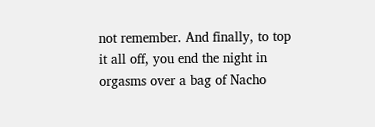not remember. And finally, to top it all off, you end the night in orgasms over a bag of Nacho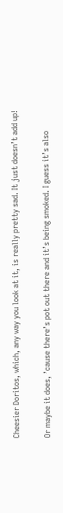Cheesier Doritos, which, any way you look at it, is really pretty sad. It just doesn’t add up!

Or maybe it does, ’cause there’s pot out there and it’s being smoked. I guess it’s also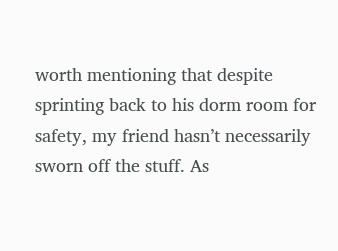worth mentioning that despite sprinting back to his dorm room for safety, my friend hasn’t necessarily sworn off the stuff. As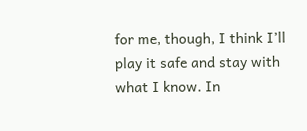for me, though, I think I’ll play it safe and stay with what I know. In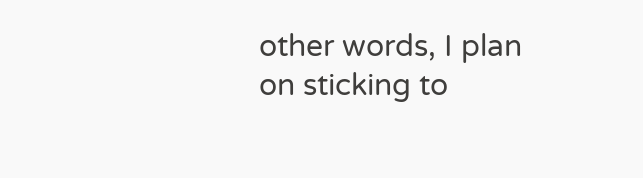other words, I plan on sticking to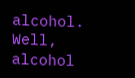alcohol. Well, alcohol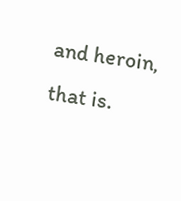and heroin, that is.